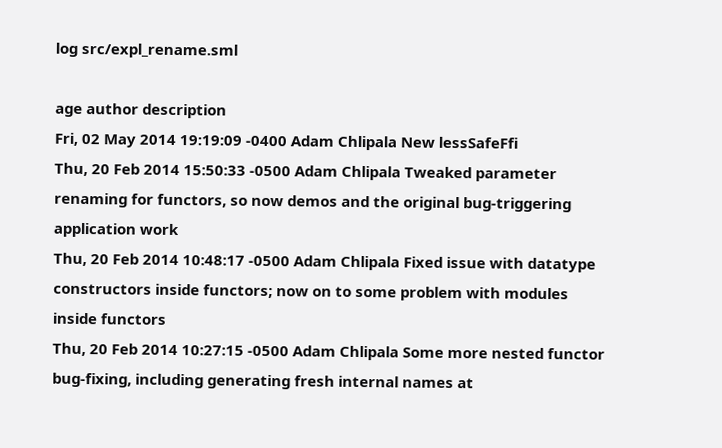log src/expl_rename.sml

age author description
Fri, 02 May 2014 19:19:09 -0400 Adam Chlipala New lessSafeFfi
Thu, 20 Feb 2014 15:50:33 -0500 Adam Chlipala Tweaked parameter renaming for functors, so now demos and the original bug-triggering application work
Thu, 20 Feb 2014 10:48:17 -0500 Adam Chlipala Fixed issue with datatype constructors inside functors; now on to some problem with modules inside functors
Thu, 20 Feb 2014 10:27:15 -0500 Adam Chlipala Some more nested functor bug-fixing, including generating fresh internal names at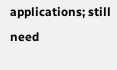applications; still need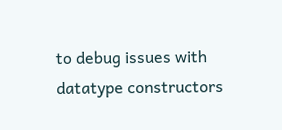to debug issues with datatype constructors